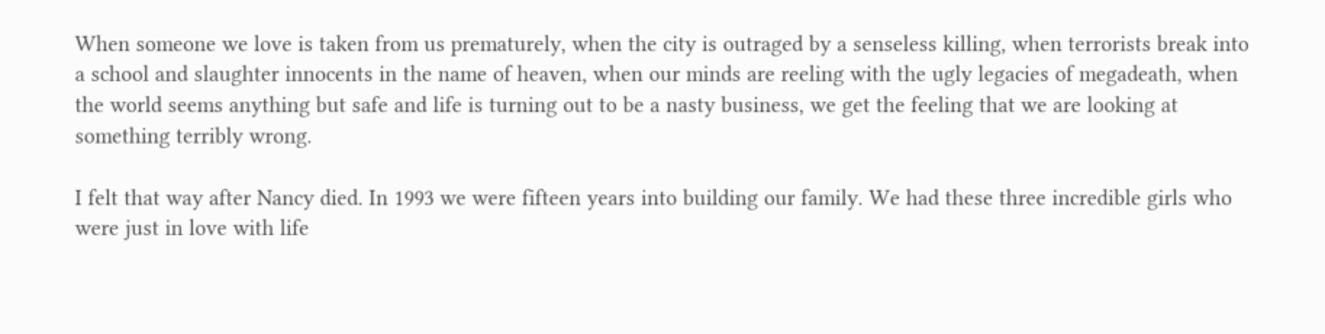When someone we love is taken from us prematurely, when the city is outraged by a senseless killing, when terrorists break into a school and slaughter innocents in the name of heaven, when our minds are reeling with the ugly legacies of megadeath, when the world seems anything but safe and life is turning out to be a nasty business, we get the feeling that we are looking at something terribly wrong.

I felt that way after Nancy died. In 1993 we were fifteen years into building our family. We had these three incredible girls who were just in love with life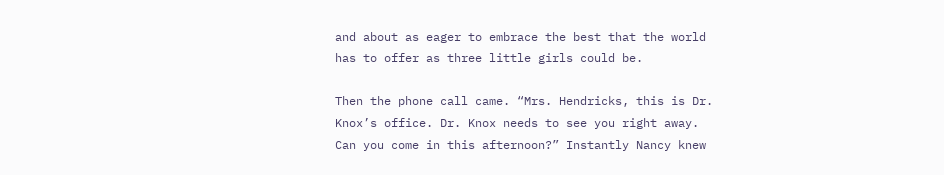and about as eager to embrace the best that the world has to offer as three little girls could be.

Then the phone call came. “Mrs. Hendricks, this is Dr. Knox’s office. Dr. Knox needs to see you right away. Can you come in this afternoon?” Instantly Nancy knew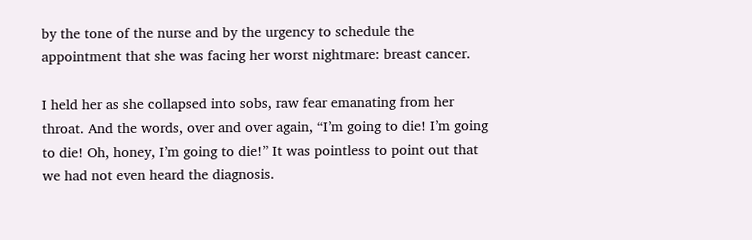by the tone of the nurse and by the urgency to schedule the appointment that she was facing her worst nightmare: breast cancer.

I held her as she collapsed into sobs, raw fear emanating from her throat. And the words, over and over again, “I’m going to die! I’m going to die! Oh, honey, I’m going to die!” It was pointless to point out that we had not even heard the diagnosis.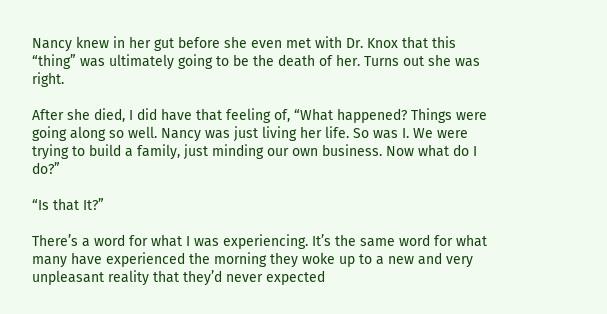Nancy knew in her gut before she even met with Dr. Knox that this “thing” was ultimately going to be the death of her. Turns out she was right.

After she died, I did have that feeling of, “What happened? Things were going along so well. Nancy was just living her life. So was I. We were trying to build a family, just minding our own business. Now what do I do?”

“Is that It?”

There’s a word for what I was experiencing. It’s the same word for what many have experienced the morning they woke up to a new and very unpleasant reality that they’d never expected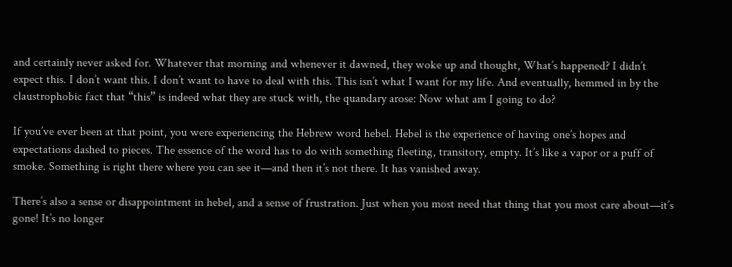and certainly never asked for. Whatever that morning and whenever it dawned, they woke up and thought, What’s happened? I didn’t expect this. I don’t want this. I don’t want to have to deal with this. This isn’t what I want for my life. And eventually, hemmed in by the claustrophobic fact that “this” is indeed what they are stuck with, the quandary arose: Now what am I going to do?

If you’ve ever been at that point, you were experiencing the Hebrew word hebel. Hebel is the experience of having one’s hopes and expectations dashed to pieces. The essence of the word has to do with something fleeting, transitory, empty. It’s like a vapor or a puff of smoke. Something is right there where you can see it—and then it’s not there. It has vanished away.

There’s also a sense or disappointment in hebel, and a sense of frustration. Just when you most need that thing that you most care about—it’s gone! It’s no longer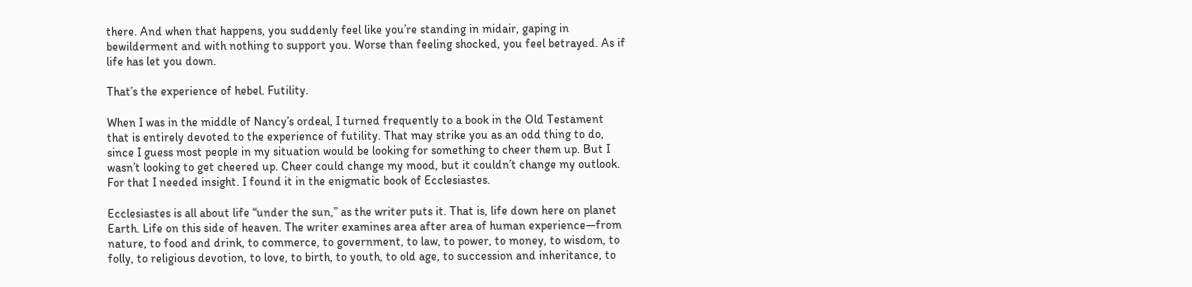there. And when that happens, you suddenly feel like you’re standing in midair, gaping in bewilderment and with nothing to support you. Worse than feeling shocked, you feel betrayed. As if life has let you down.

That’s the experience of hebel. Futility.

When I was in the middle of Nancy’s ordeal, I turned frequently to a book in the Old Testament that is entirely devoted to the experience of futility. That may strike you as an odd thing to do, since I guess most people in my situation would be looking for something to cheer them up. But I wasn’t looking to get cheered up. Cheer could change my mood, but it couldn’t change my outlook. For that I needed insight. I found it in the enigmatic book of Ecclesiastes.

Ecclesiastes is all about life “under the sun,” as the writer puts it. That is, life down here on planet Earth. Life on this side of heaven. The writer examines area after area of human experience—from nature, to food and drink, to commerce, to government, to law, to power, to money, to wisdom, to folly, to religious devotion, to love, to birth, to youth, to old age, to succession and inheritance, to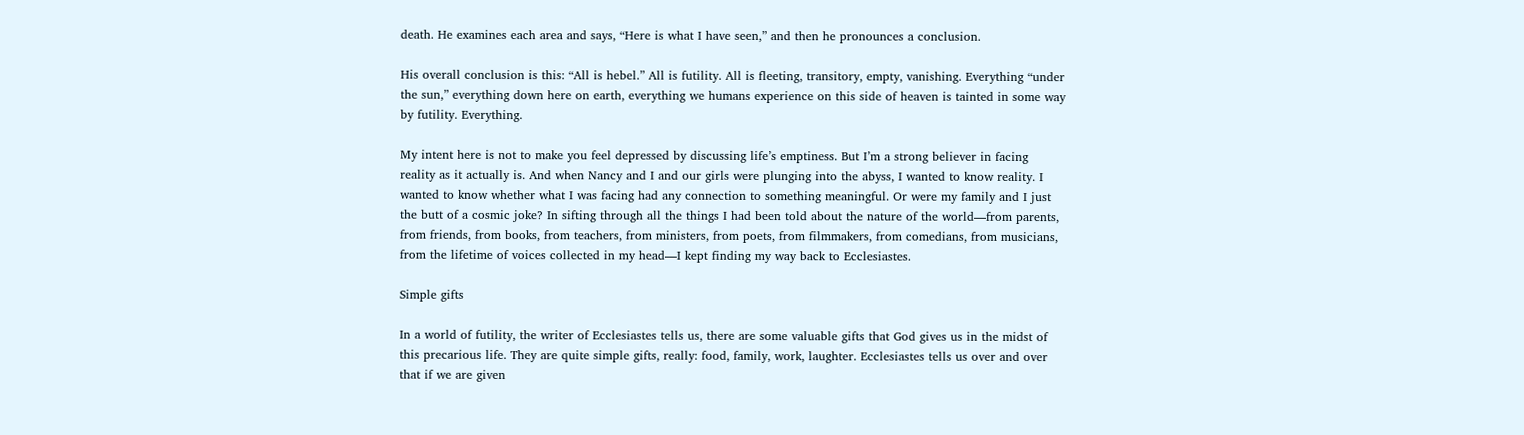death. He examines each area and says, “Here is what I have seen,” and then he pronounces a conclusion.

His overall conclusion is this: “All is hebel.” All is futility. All is fleeting, transitory, empty, vanishing. Everything “under the sun,” everything down here on earth, everything we humans experience on this side of heaven is tainted in some way by futility. Everything.

My intent here is not to make you feel depressed by discussing life’s emptiness. But I’m a strong believer in facing reality as it actually is. And when Nancy and I and our girls were plunging into the abyss, I wanted to know reality. I wanted to know whether what I was facing had any connection to something meaningful. Or were my family and I just the butt of a cosmic joke? In sifting through all the things I had been told about the nature of the world—from parents, from friends, from books, from teachers, from ministers, from poets, from filmmakers, from comedians, from musicians, from the lifetime of voices collected in my head—I kept finding my way back to Ecclesiastes.

Simple gifts

In a world of futility, the writer of Ecclesiastes tells us, there are some valuable gifts that God gives us in the midst of this precarious life. They are quite simple gifts, really: food, family, work, laughter. Ecclesiastes tells us over and over that if we are given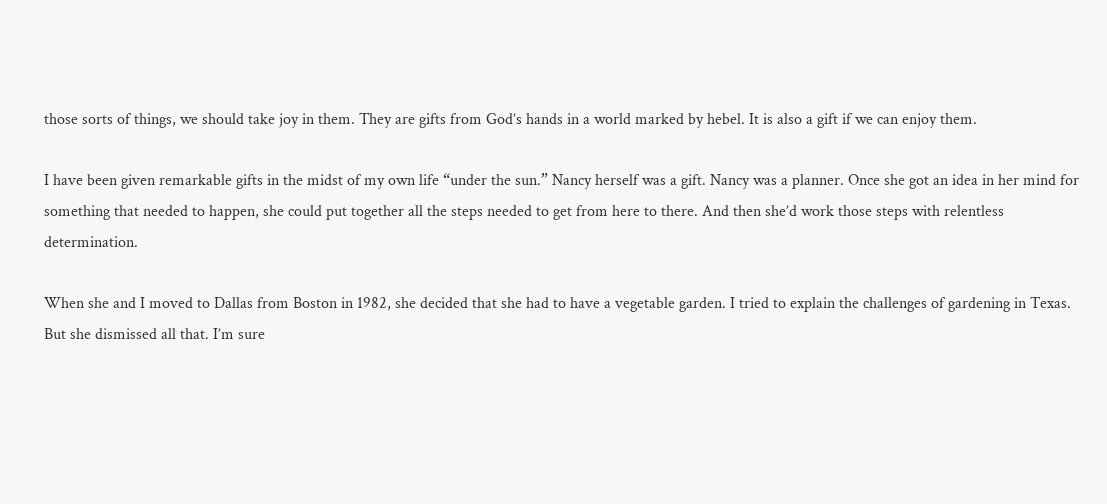those sorts of things, we should take joy in them. They are gifts from God’s hands in a world marked by hebel. It is also a gift if we can enjoy them.

I have been given remarkable gifts in the midst of my own life “under the sun.” Nancy herself was a gift. Nancy was a planner. Once she got an idea in her mind for something that needed to happen, she could put together all the steps needed to get from here to there. And then she’d work those steps with relentless determination.

When she and I moved to Dallas from Boston in 1982, she decided that she had to have a vegetable garden. I tried to explain the challenges of gardening in Texas. But she dismissed all that. I’m sure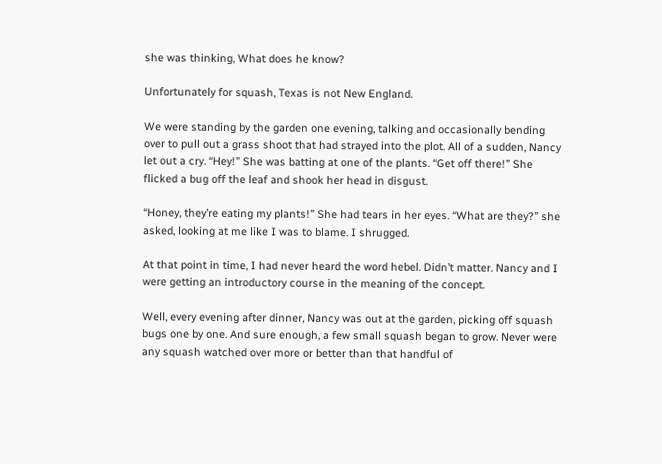she was thinking, What does he know?

Unfortunately for squash, Texas is not New England.

We were standing by the garden one evening, talking and occasionally bending over to pull out a grass shoot that had strayed into the plot. All of a sudden, Nancy let out a cry. “Hey!” She was batting at one of the plants. “Get off there!” She flicked a bug off the leaf and shook her head in disgust.

“Honey, they’re eating my plants!” She had tears in her eyes. “What are they?” she asked, looking at me like I was to blame. I shrugged.

At that point in time, I had never heard the word hebel. Didn’t matter. Nancy and I were getting an introductory course in the meaning of the concept.

Well, every evening after dinner, Nancy was out at the garden, picking off squash bugs one by one. And sure enough, a few small squash began to grow. Never were any squash watched over more or better than that handful of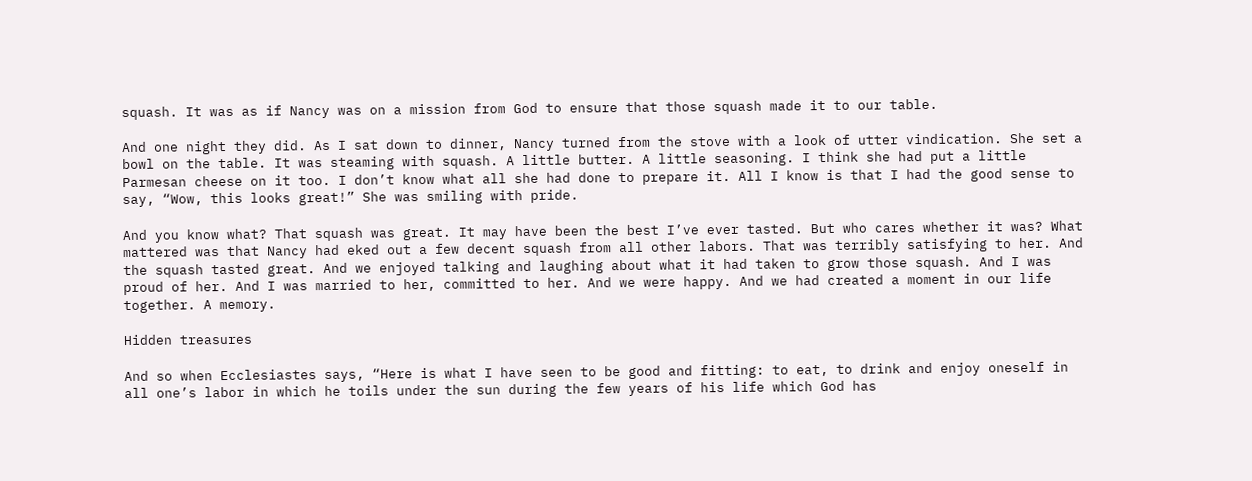squash. It was as if Nancy was on a mission from God to ensure that those squash made it to our table.

And one night they did. As I sat down to dinner, Nancy turned from the stove with a look of utter vindication. She set a bowl on the table. It was steaming with squash. A little butter. A little seasoning. I think she had put a little Parmesan cheese on it too. I don’t know what all she had done to prepare it. All I know is that I had the good sense to say, “Wow, this looks great!” She was smiling with pride.

And you know what? That squash was great. It may have been the best I’ve ever tasted. But who cares whether it was? What mattered was that Nancy had eked out a few decent squash from all other labors. That was terribly satisfying to her. And the squash tasted great. And we enjoyed talking and laughing about what it had taken to grow those squash. And I was proud of her. And I was married to her, committed to her. And we were happy. And we had created a moment in our life together. A memory.

Hidden treasures

And so when Ecclesiastes says, “Here is what I have seen to be good and fitting: to eat, to drink and enjoy oneself in all one’s labor in which he toils under the sun during the few years of his life which God has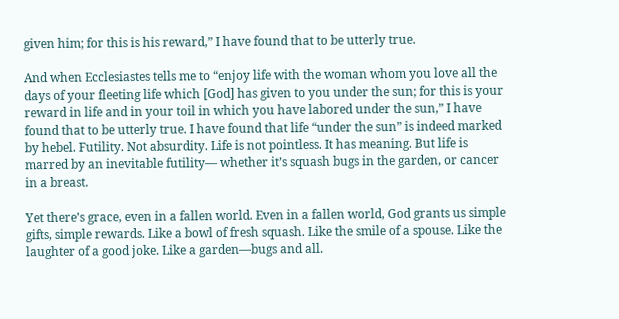given him; for this is his reward,” I have found that to be utterly true.

And when Ecclesiastes tells me to “enjoy life with the woman whom you love all the days of your fleeting life which [God] has given to you under the sun; for this is your reward in life and in your toil in which you have labored under the sun,” I have found that to be utterly true. I have found that life “under the sun” is indeed marked by hebel. Futility. Not absurdity. Life is not pointless. It has meaning. But life is marred by an inevitable futility— whether it’s squash bugs in the garden, or cancer in a breast.

Yet there’s grace, even in a fallen world. Even in a fallen world, God grants us simple gifts, simple rewards. Like a bowl of fresh squash. Like the smile of a spouse. Like the laughter of a good joke. Like a garden—bugs and all.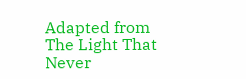Adapted from The Light That Never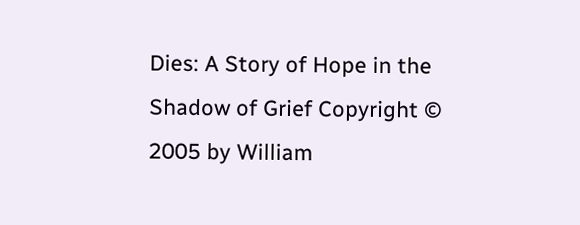Dies: A Story of Hope in the Shadow of Grief Copyright © 2005 by William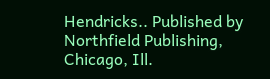Hendricks.. Published by Northfield Publishing, Chicago, Ill.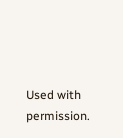Used with permission.